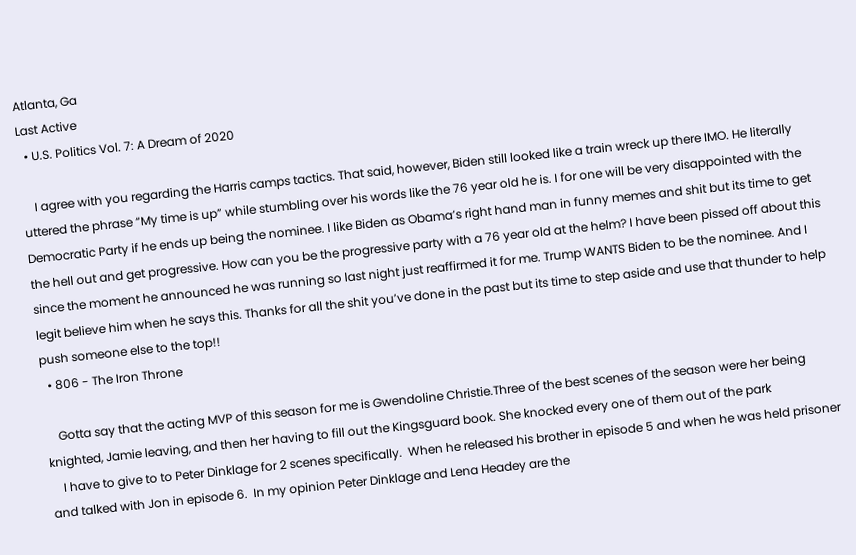Atlanta, Ga
Last Active
  • U.S. Politics Vol. 7: A Dream of 2020

    I agree with you regarding the Harris camps tactics. That said, however, Biden still looked like a train wreck up there IMO. He literally uttered the phrase “My time is up” while stumbling over his words like the 76 year old he is. I for one will be very disappointed with the Democratic Party if he ends up being the nominee. I like Biden as Obama’s right hand man in funny memes and shit but its time to get the hell out and get progressive. How can you be the progressive party with a 76 year old at the helm? I have been pissed off about this since the moment he announced he was running so last night just reaffirmed it for me. Trump WANTS Biden to be the nominee. And I legit believe him when he says this. Thanks for all the shit you’ve done in the past but its time to step aside and use that thunder to help push someone else to the top!!
  • 806 - The Iron Throne

    Gotta say that the acting MVP of this season for me is Gwendoline Christie.Three of the best scenes of the season were her being knighted, Jamie leaving, and then her having to fill out the Kingsguard book. She knocked every one of them out of the park
    I have to give to to Peter Dinklage for 2 scenes specifically.  When he released his brother in episode 5 and when he was held prisoner and talked with Jon in episode 6.  In my opinion Peter Dinklage and Lena Headey are the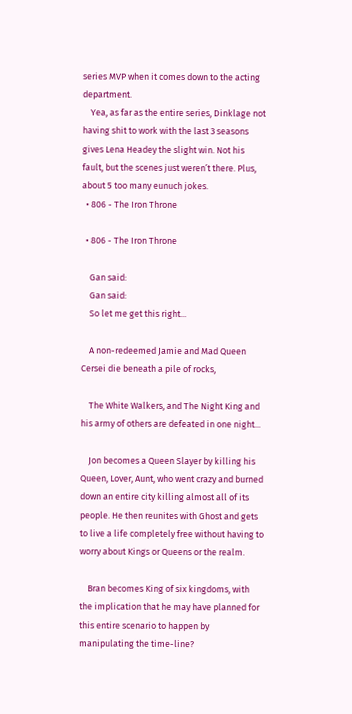series MVP when it comes down to the acting department.
    Yea, as far as the entire series, Dinklage not having shit to work with the last 3 seasons gives Lena Headey the slight win. Not his fault, but the scenes just weren’t there. Plus, about 5 too many eunuch jokes.
  • 806 - The Iron Throne

  • 806 - The Iron Throne

    Gan said:
    Gan said:
    So let me get this right...

    A non-redeemed Jamie and Mad Queen Cersei die beneath a pile of rocks,

    The White Walkers, and The Night King and his army of others are defeated in one night...

    Jon becomes a Queen Slayer by killing his Queen, Lover, Aunt, who went crazy and burned down an entire city killing almost all of its people. He then reunites with Ghost and gets to live a life completely free without having to worry about Kings or Queens or the realm.

    Bran becomes King of six kingdoms, with the implication that he may have planned for this entire scenario to happen by manipulating the time-line?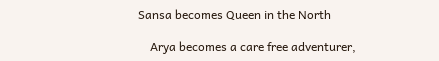Sansa becomes Queen in the North

    Arya becomes a care free adventurer,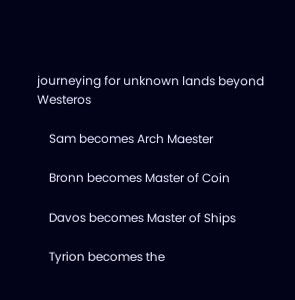journeying for unknown lands beyond Westeros

    Sam becomes Arch Maester

    Bronn becomes Master of Coin

    Davos becomes Master of Ships

    Tyrion becomes the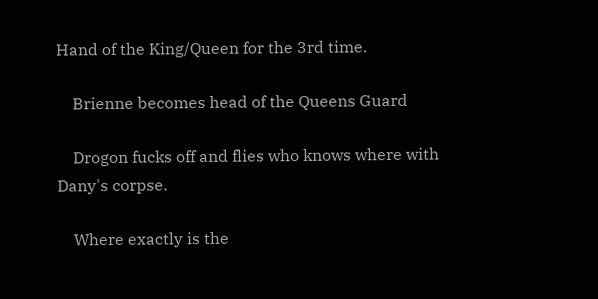Hand of the King/Queen for the 3rd time.

    Brienne becomes head of the Queens Guard

    Drogon fucks off and flies who knows where with Dany's corpse.

    Where exactly is the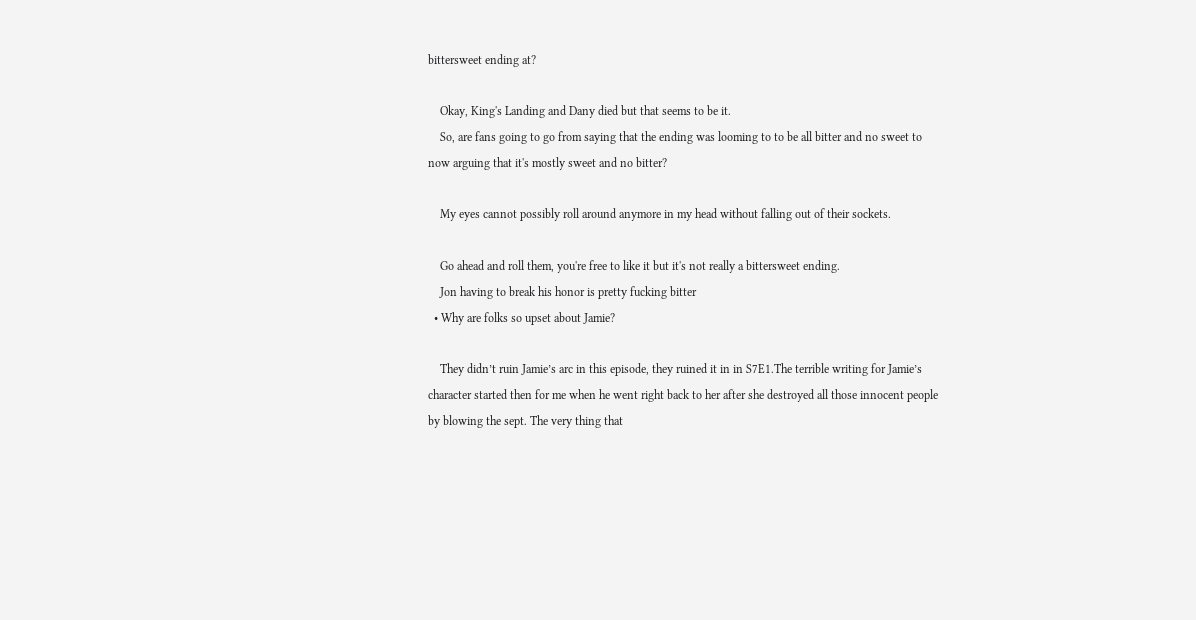bittersweet ending at?

    Okay, King's Landing and Dany died but that seems to be it.
    So, are fans going to go from saying that the ending was looming to to be all bitter and no sweet to now arguing that it's mostly sweet and no bitter?

    My eyes cannot possibly roll around anymore in my head without falling out of their sockets.

    Go ahead and roll them, you're free to like it but it's not really a bittersweet ending.
    Jon having to break his honor is pretty fucking bitter
  • Why are folks so upset about Jamie?

    They didn’t ruin Jamie’s arc in this episode, they ruined it in in S7E1.The terrible writing for Jamie’s character started then for me when he went right back to her after she destroyed all those innocent people by blowing the sept. The very thing that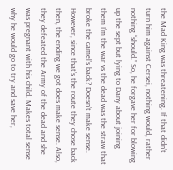the Mad King was threatening. If that didn’t turn him against Cersei, nothing would, rather nothing “should.” So, he forgave her for blowing up the sept but lying to Dany about joining them I’m the war vs the dead was the straw that broke the camel’s back? Doesn’t make sense. However, since that’s the route they chose back then, the ending we got does make sense. Also, they defeated the Army of the dead and she was pregnant with his child. Makes total sense why he would go to try and save her,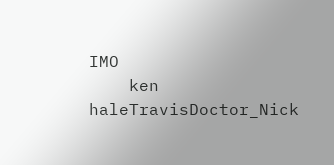IMO
    ken haleTravisDoctor_Nick